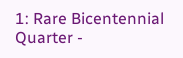1: Rare Bicentennial Quarter -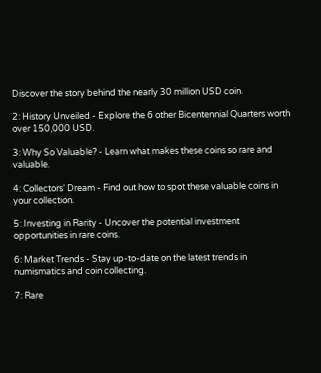Discover the story behind the nearly 30 million USD coin.

2: History Unveiled - Explore the 6 other Bicentennial Quarters worth over 150,000 USD.

3: Why So Valuable? - Learn what makes these coins so rare and valuable.

4: Collectors' Dream - Find out how to spot these valuable coins in your collection.

5: Investing in Rarity - Uncover the potential investment opportunities in rare coins.

6: Market Trends - Stay up-to-date on the latest trends in numismatics and coin collecting.

7: Rare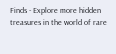Finds - Explore more hidden treasures in the world of rare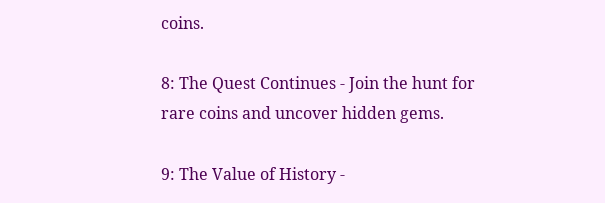coins.

8: The Quest Continues - Join the hunt for rare coins and uncover hidden gems.

9: The Value of History -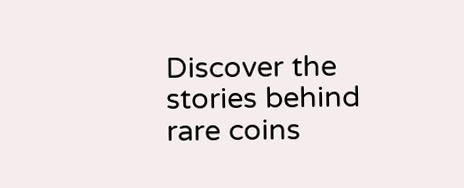Discover the stories behind rare coins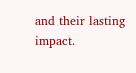and their lasting impact.